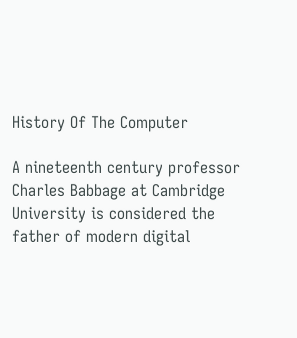History Of The Computer

A nineteenth century professor Charles Babbage at Cambridge University is considered the father of modern digital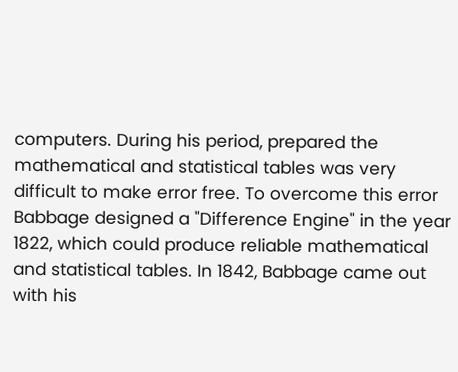computers. During his period, prepared the mathematical and statistical tables was very difficult to make error free. To overcome this error Babbage designed a "Difference Engine" in the year 1822, which could produce reliable mathematical and statistical tables. In 1842, Babbage came out with his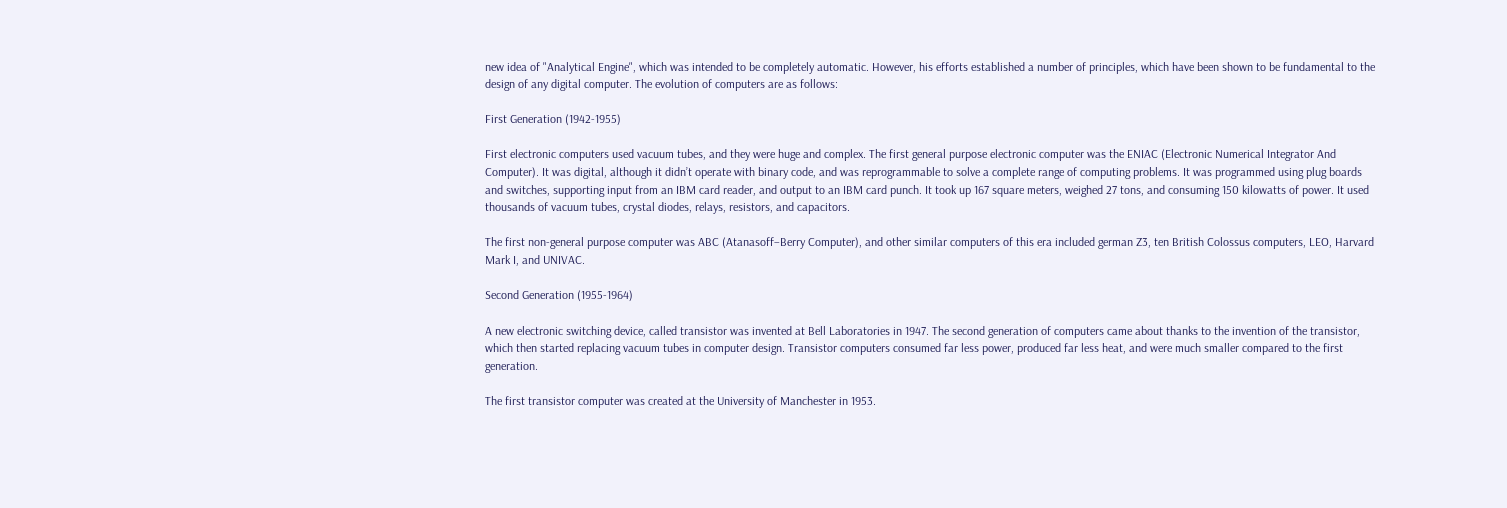new idea of "Analytical Engine", which was intended to be completely automatic. However, his efforts established a number of principles, which have been shown to be fundamental to the design of any digital computer. The evolution of computers are as follows:

First Generation (1942-1955)

First electronic computers used vacuum tubes, and they were huge and complex. The first general purpose electronic computer was the ENIAC (Electronic Numerical Integrator And Computer). It was digital, although it didn’t operate with binary code, and was reprogrammable to solve a complete range of computing problems. It was programmed using plug boards and switches, supporting input from an IBM card reader, and output to an IBM card punch. It took up 167 square meters, weighed 27 tons, and consuming 150 kilowatts of power. It used thousands of vacuum tubes, crystal diodes, relays, resistors, and capacitors.

The first non-general purpose computer was ABC (Atanasoff–Berry Computer), and other similar computers of this era included german Z3, ten British Colossus computers, LEO, Harvard Mark I, and UNIVAC.

Second Generation (1955-1964)

A new electronic switching device, called transistor was invented at Bell Laboratories in 1947. The second generation of computers came about thanks to the invention of the transistor, which then started replacing vacuum tubes in computer design. Transistor computers consumed far less power, produced far less heat, and were much smaller compared to the first generation.

The first transistor computer was created at the University of Manchester in 1953.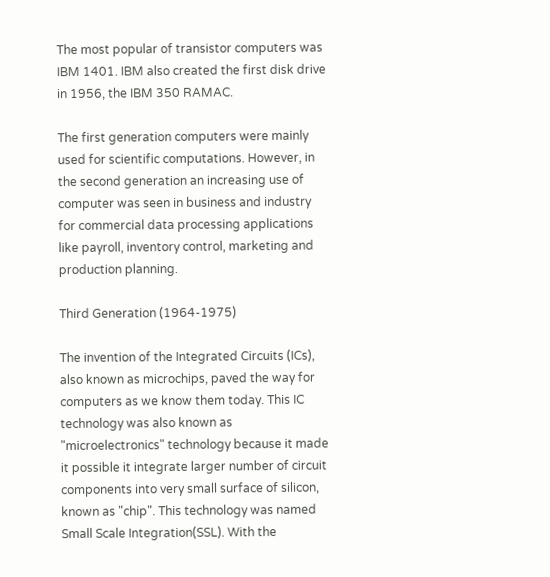The most popular of transistor computers was IBM 1401. IBM also created the first disk drive in 1956, the IBM 350 RAMAC.

The first generation computers were mainly used for scientific computations. However, in the second generation an increasing use of computer was seen in business and industry for commercial data processing applications like payroll, inventory control, marketing and production planning.

Third Generation (1964-1975)

The invention of the Integrated Circuits (ICs), also known as microchips, paved the way for computers as we know them today. This IC technology was also known as "microelectronics" technology because it made it possible it integrate larger number of circuit components into very small surface of silicon, known as "chip". This technology was named Small Scale Integration(SSL). With the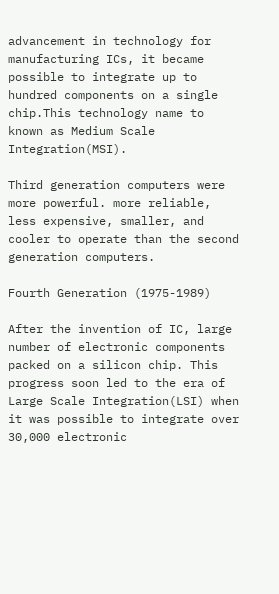advancement in technology for manufacturing ICs, it became possible to integrate up to hundred components on a single chip.This technology name to known as Medium Scale Integration(MSI).

Third generation computers were more powerful. more reliable, less expensive, smaller, and cooler to operate than the second generation computers.

Fourth Generation (1975-1989)

After the invention of IC, large number of electronic components packed on a silicon chip. This progress soon led to the era of Large Scale Integration(LSI) when it was possible to integrate over 30,000 electronic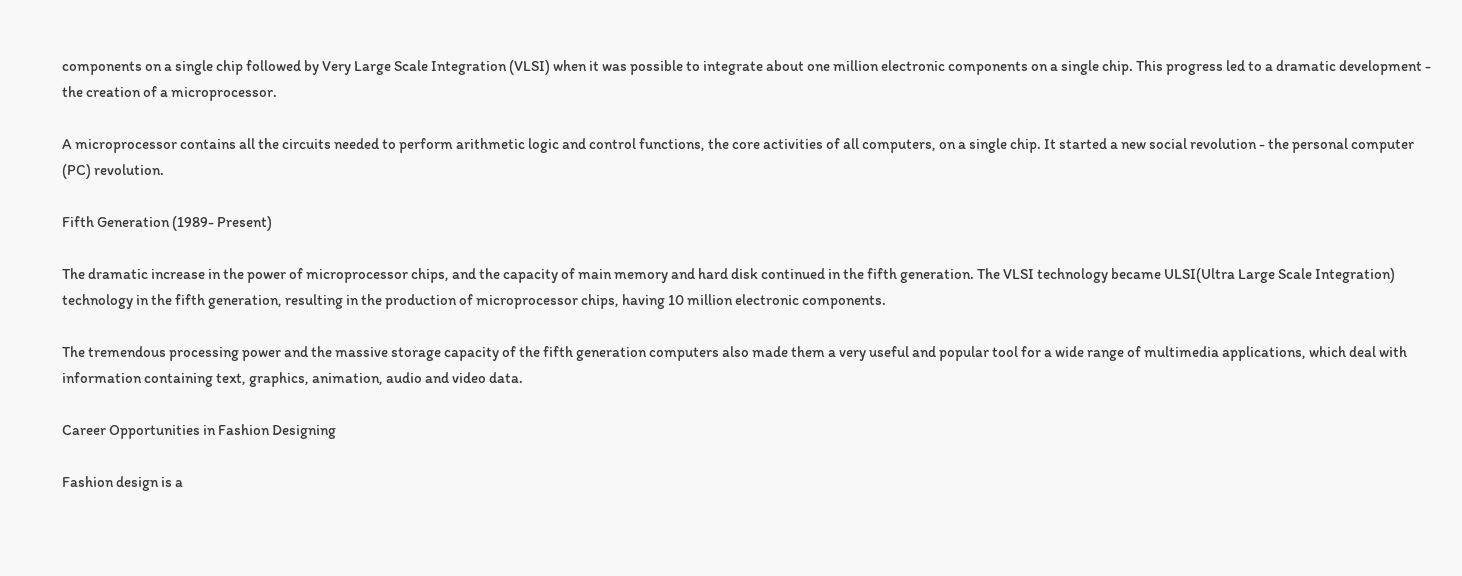components on a single chip followed by Very Large Scale Integration (VLSI) when it was possible to integrate about one million electronic components on a single chip. This progress led to a dramatic development - the creation of a microprocessor.

A microprocessor contains all the circuits needed to perform arithmetic logic and control functions, the core activities of all computers, on a single chip. It started a new social revolution - the personal computer (PC) revolution.

Fifth Generation (1989- Present)

The dramatic increase in the power of microprocessor chips, and the capacity of main memory and hard disk continued in the fifth generation. The VLSI technology became ULSI(Ultra Large Scale Integration) technology in the fifth generation, resulting in the production of microprocessor chips, having 10 million electronic components.

The tremendous processing power and the massive storage capacity of the fifth generation computers also made them a very useful and popular tool for a wide range of multimedia applications, which deal with information containing text, graphics, animation, audio and video data.

Career Opportunities in Fashion Designing

Fashion design is a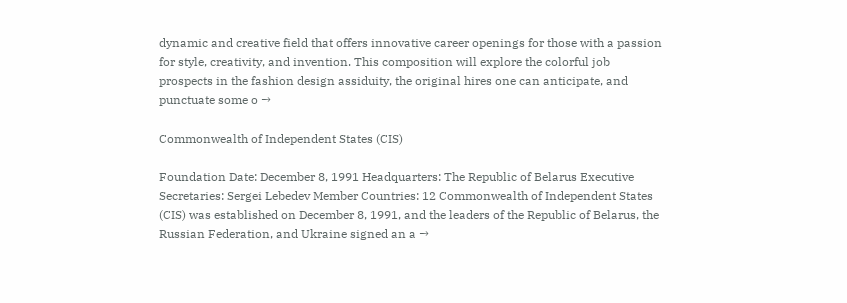dynamic and creative field that offers innovative career openings for those with a passion for style, creativity, and invention. This composition will explore the colorful job prospects in the fashion design assiduity, the original hires one can anticipate, and punctuate some o →

Commonwealth of Independent States (CIS)

Foundation Date: December 8, 1991 Headquarters: The Republic of Belarus Executive Secretaries: Sergei Lebedev Member Countries: 12 Commonwealth of Independent States (CIS) was established on December 8, 1991, and the leaders of the Republic of Belarus, the Russian Federation, and Ukraine signed an a →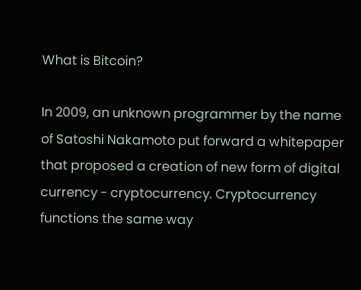What is Bitcoin?

In 2009, an unknown programmer by the name of Satoshi Nakamoto put forward a whitepaper that proposed a creation of new form of digital currency - cryptocurrency. Cryptocurrency functions the same way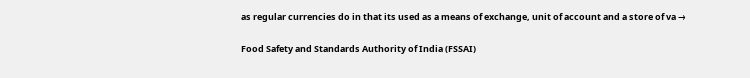as regular currencies do in that its used as a means of exchange, unit of account and a store of va →

Food Safety and Standards Authority of India (FSSAI)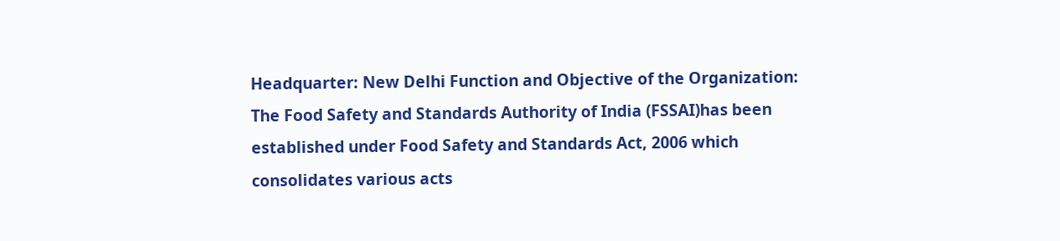Headquarter: New Delhi Function and Objective of the Organization: The Food Safety and Standards Authority of India (FSSAI)has been established under Food Safety and Standards Act, 2006 which consolidates various acts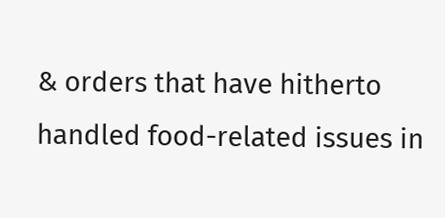& orders that have hitherto handled food-related issues in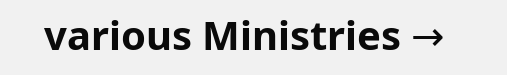various Ministries →